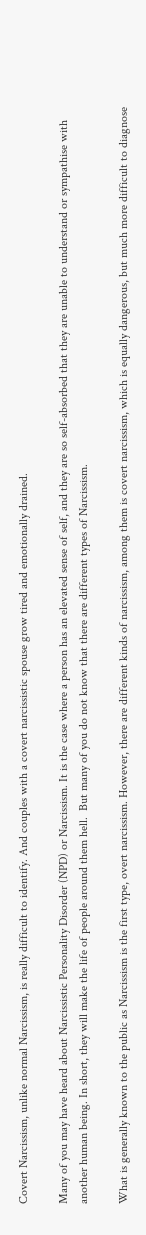Covert Narcissism, unlike normal Narcissism, is really difficult to identify. And couples with a covert narcissistic spouse grow tired and emotionally drained.

Many of you may have heard about Narcissistic Personality Disorder (NPD) or Narcissism. It is the case where a person has an elevated sense of self, and they are so self-absorbed that they are unable to understand or sympathise with another human being. In short, they will make the life of people around them hell.  But many of you do not know that there are different types of Narcissism.

What is generally known to the public as Narcissism is the first type, overt narcissism. However, there are different kinds of narcissism, among them is covert narcissism, which is equally dangerous, but much more difficult to diagnose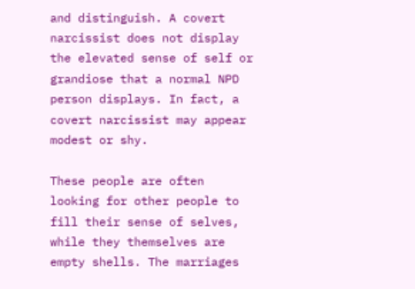and distinguish. A covert narcissist does not display the elevated sense of self or grandiose that a normal NPD person displays. In fact, a covert narcissist may appear modest or shy.

These people are often looking for other people to fill their sense of selves, while they themselves are empty shells. The marriages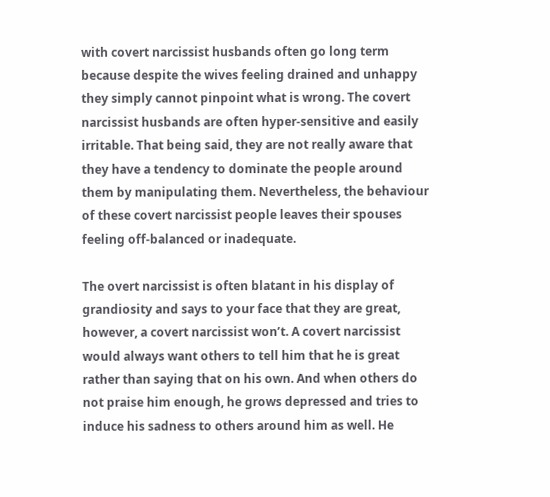with covert narcissist husbands often go long term because despite the wives feeling drained and unhappy they simply cannot pinpoint what is wrong. The covert narcissist husbands are often hyper-sensitive and easily irritable. That being said, they are not really aware that they have a tendency to dominate the people around them by manipulating them. Nevertheless, the behaviour of these covert narcissist people leaves their spouses feeling off-balanced or inadequate.

The overt narcissist is often blatant in his display of grandiosity and says to your face that they are great, however, a covert narcissist won’t. A covert narcissist would always want others to tell him that he is great rather than saying that on his own. And when others do not praise him enough, he grows depressed and tries to induce his sadness to others around him as well. He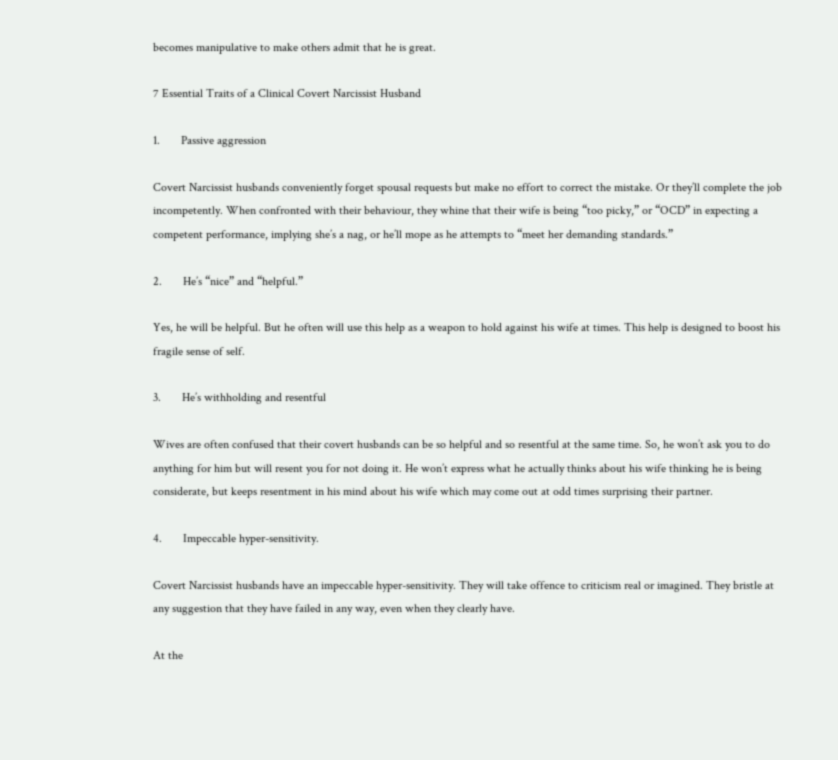becomes manipulative to make others admit that he is great.

7 Essential Traits of a Clinical Covert Narcissist Husband

1.       Passive aggression

Covert Narcissist husbands conveniently forget spousal requests but make no effort to correct the mistake. Or they’ll complete the job incompetently. When confronted with their behaviour, they whine that their wife is being “too picky,” or “OCD” in expecting a competent performance, implying she’s a nag, or he’ll mope as he attempts to “meet her demanding standards.”

2.       He’s “nice” and “helpful.”

Yes, he will be helpful. But he often will use this help as a weapon to hold against his wife at times. This help is designed to boost his fragile sense of self.

3.       He’s withholding and resentful

Wives are often confused that their covert husbands can be so helpful and so resentful at the same time. So, he won’t ask you to do anything for him but will resent you for not doing it. He won’t express what he actually thinks about his wife thinking he is being considerate, but keeps resentment in his mind about his wife which may come out at odd times surprising their partner.

4.       Impeccable hyper-sensitivity.

Covert Narcissist husbands have an impeccable hyper-sensitivity. They will take offence to criticism real or imagined. They bristle at any suggestion that they have failed in any way, even when they clearly have.

At the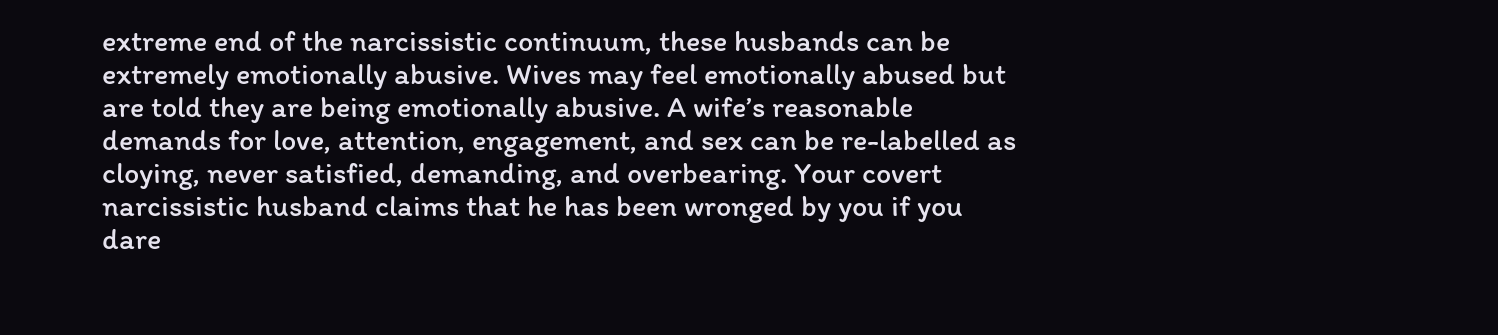extreme end of the narcissistic continuum, these husbands can be extremely emotionally abusive. Wives may feel emotionally abused but are told they are being emotionally abusive. A wife’s reasonable demands for love, attention, engagement, and sex can be re-labelled as cloying, never satisfied, demanding, and overbearing. Your covert narcissistic husband claims that he has been wronged by you if you dare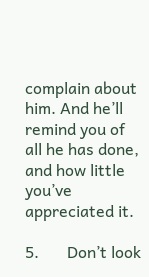complain about him. And he’ll remind you of all he has done, and how little you’ve appreciated it.

5.       Don’t look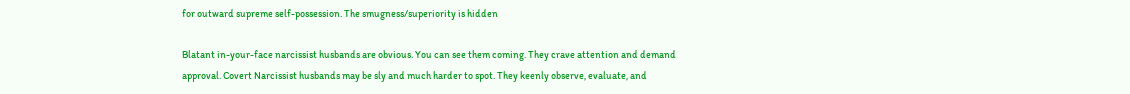for outward supreme self-possession. The smugness/superiority is hidden

Blatant in-your-face narcissist husbands are obvious. You can see them coming. They crave attention and demand approval. Covert Narcissist husbands may be sly and much harder to spot. They keenly observe, evaluate, and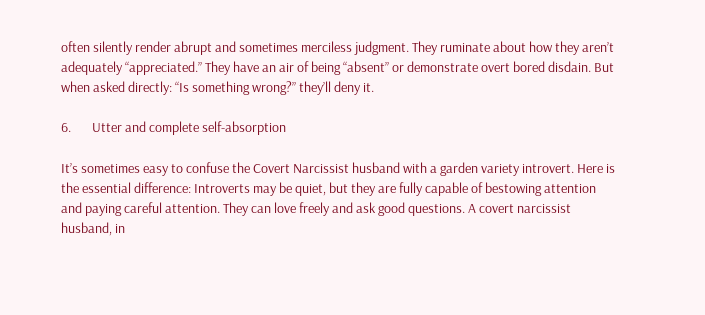often silently render abrupt and sometimes merciless judgment. They ruminate about how they aren’t adequately “appreciated.” They have an air of being “absent” or demonstrate overt bored disdain. But when asked directly: “Is something wrong?” they’ll deny it.

6.       Utter and complete self-absorption

It’s sometimes easy to confuse the Covert Narcissist husband with a garden variety introvert. Here is the essential difference: Introverts may be quiet, but they are fully capable of bestowing attention and paying careful attention. They can love freely and ask good questions. A covert narcissist husband, in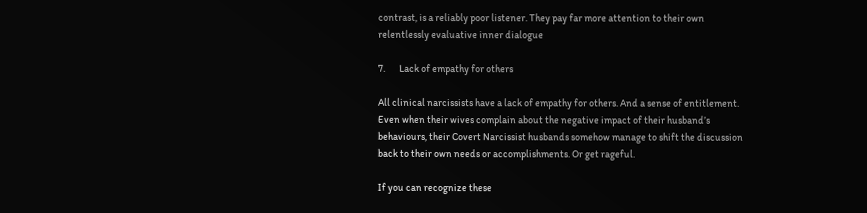contrast, is a reliably poor listener. They pay far more attention to their own relentlessly evaluative inner dialogue

7.       Lack of empathy for others

All clinical narcissists have a lack of empathy for others. And a sense of entitlement. Even when their wives complain about the negative impact of their husband’s behaviours, their Covert Narcissist husbands somehow manage to shift the discussion back to their own needs or accomplishments. Or get rageful.

If you can recognize these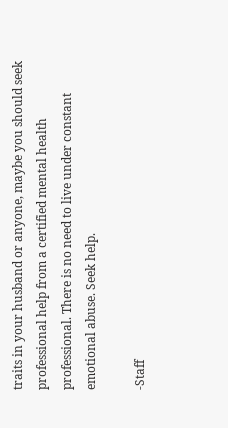traits in your husband or anyone, maybe you should seek professional help from a certified mental health professional. There is no need to live under constant emotional abuse. Seek help.

-Staff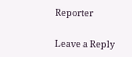Reporter

Leave a Reply